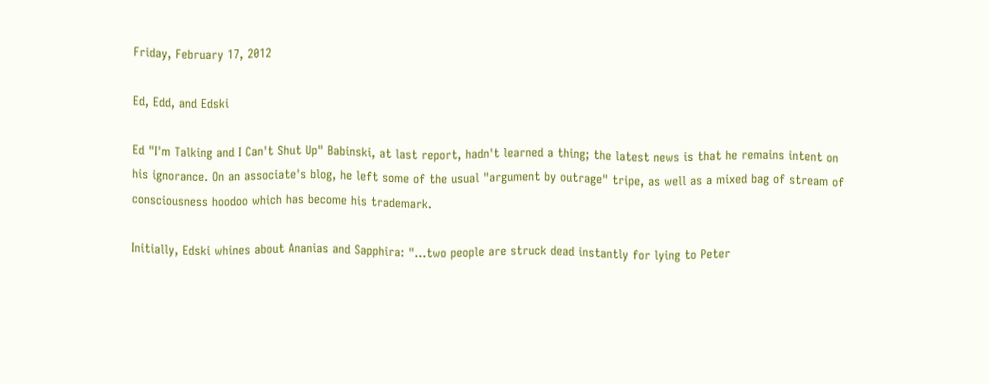Friday, February 17, 2012

Ed, Edd, and Edski

Ed "I'm Talking and I Can't Shut Up" Babinski, at last report, hadn't learned a thing; the latest news is that he remains intent on his ignorance. On an associate's blog, he left some of the usual "argument by outrage" tripe, as well as a mixed bag of stream of consciousness hoodoo which has become his trademark.

Initially, Edski whines about Ananias and Sapphira: "...two people are struck dead instantly for lying to Peter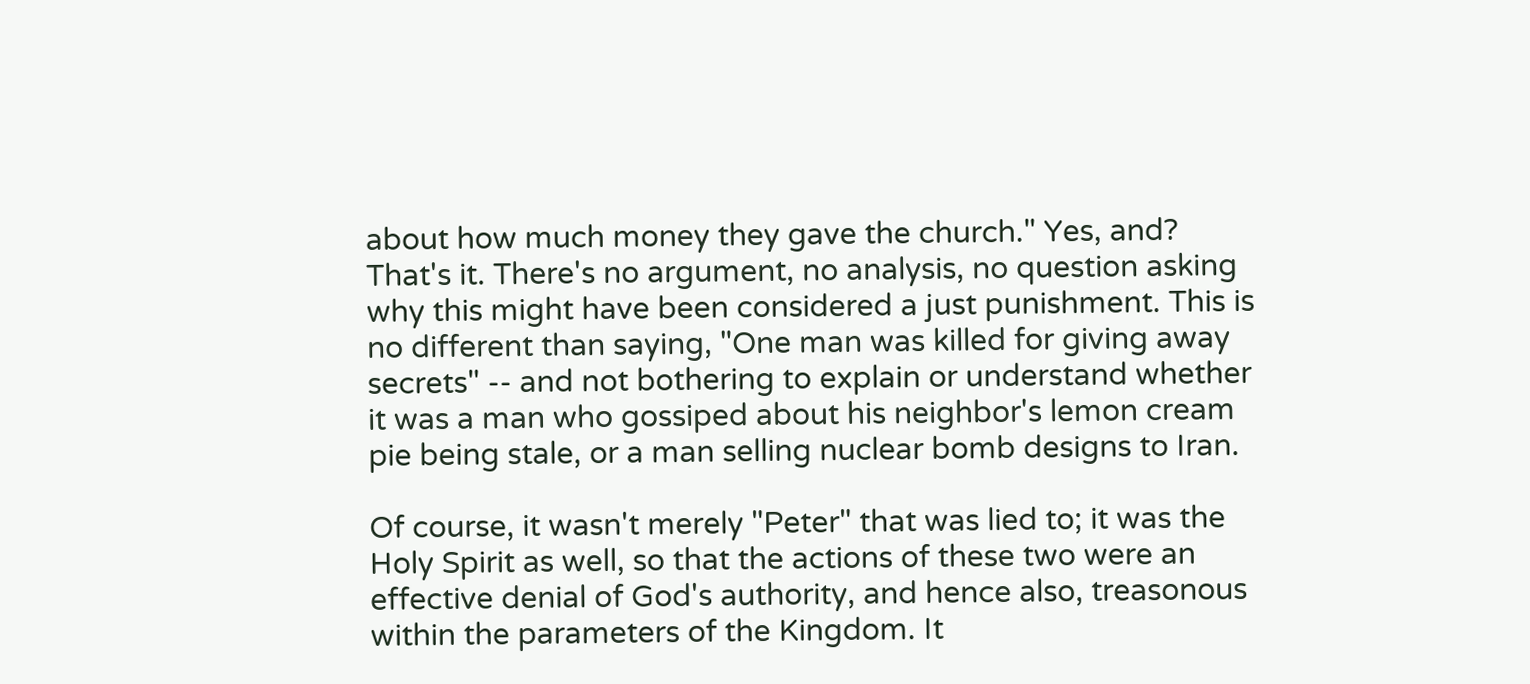about how much money they gave the church." Yes, and? That's it. There's no argument, no analysis, no question asking why this might have been considered a just punishment. This is no different than saying, "One man was killed for giving away secrets" -- and not bothering to explain or understand whether it was a man who gossiped about his neighbor's lemon cream pie being stale, or a man selling nuclear bomb designs to Iran.

Of course, it wasn't merely "Peter" that was lied to; it was the Holy Spirit as well, so that the actions of these two were an effective denial of God's authority, and hence also, treasonous within the parameters of the Kingdom. It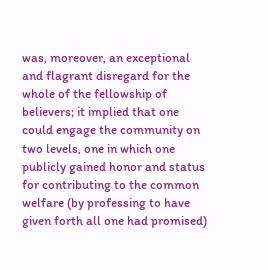was, moreover, an exceptional and flagrant disregard for the whole of the fellowship of believers; it implied that one could engage the community on two levels, one in which one publicly gained honor and status for contributing to the common welfare (by professing to have given forth all one had promised)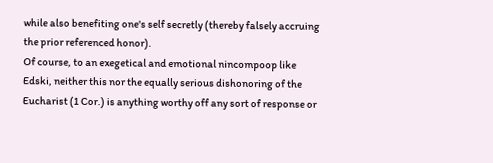while also benefiting one's self secretly (thereby falsely accruing the prior referenced honor).
Of course, to an exegetical and emotional nincompoop like Edski, neither this nor the equally serious dishonoring of the Eucharist (1 Cor.) is anything worthy off any sort of response or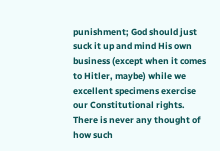punishment; God should just suck it up and mind His own business (except when it comes to Hitler, maybe) while we excellent specimens exercise our Constitutional rights. There is never any thought of how such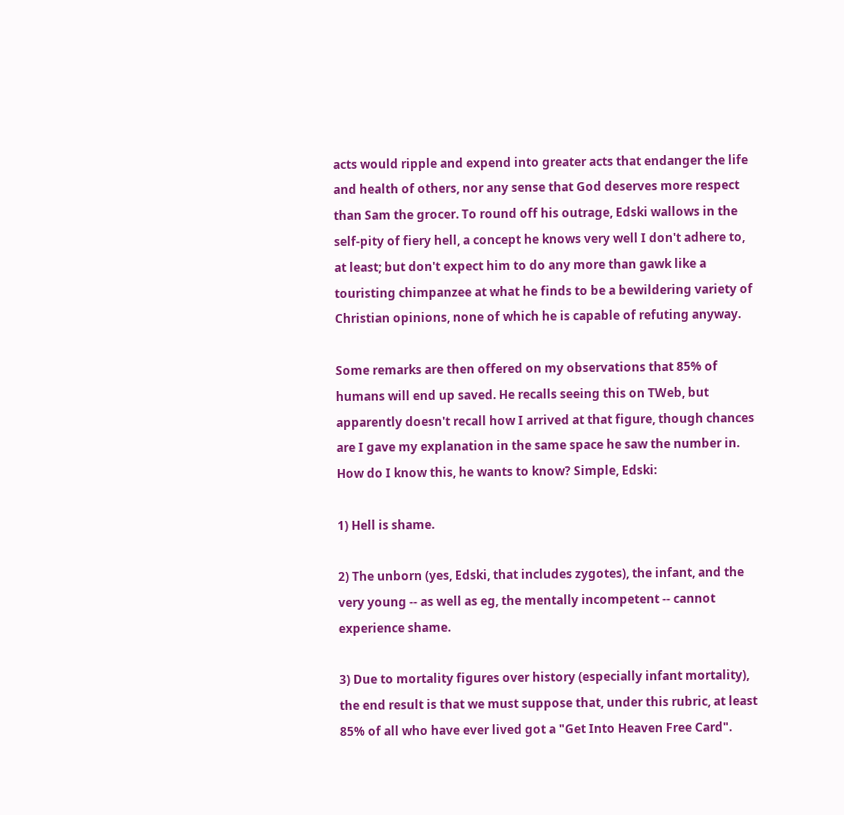acts would ripple and expend into greater acts that endanger the life and health of others, nor any sense that God deserves more respect than Sam the grocer. To round off his outrage, Edski wallows in the self-pity of fiery hell, a concept he knows very well I don't adhere to, at least; but don't expect him to do any more than gawk like a touristing chimpanzee at what he finds to be a bewildering variety of Christian opinions, none of which he is capable of refuting anyway.

Some remarks are then offered on my observations that 85% of humans will end up saved. He recalls seeing this on TWeb, but apparently doesn't recall how I arrived at that figure, though chances are I gave my explanation in the same space he saw the number in. How do I know this, he wants to know? Simple, Edski:

1) Hell is shame.

2) The unborn (yes, Edski, that includes zygotes), the infant, and the very young -- as well as eg, the mentally incompetent -- cannot experience shame.

3) Due to mortality figures over history (especially infant mortality), the end result is that we must suppose that, under this rubric, at least 85% of all who have ever lived got a "Get Into Heaven Free Card".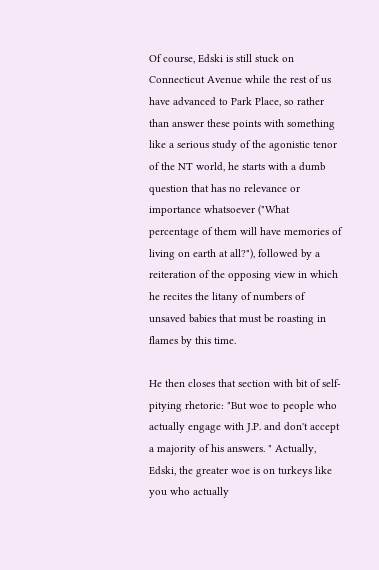Of course, Edski is still stuck on Connecticut Avenue while the rest of us have advanced to Park Place, so rather than answer these points with something like a serious study of the agonistic tenor of the NT world, he starts with a dumb question that has no relevance or importance whatsoever ("What percentage of them will have memories of living on earth at all?"), followed by a reiteration of the opposing view in which he recites the litany of numbers of unsaved babies that must be roasting in flames by this time.

He then closes that section with bit of self-pitying rhetoric: "But woe to people who actually engage with J.P. and don't accept a majority of his answers. " Actually, Edski, the greater woe is on turkeys like you who actually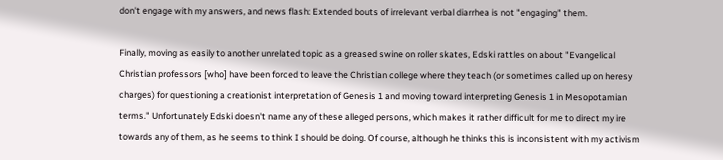don't engage with my answers, and news flash: Extended bouts of irrelevant verbal diarrhea is not "engaging" them.

Finally, moving as easily to another unrelated topic as a greased swine on roller skates, Edski rattles on about "Evangelical Christian professors [who] have been forced to leave the Christian college where they teach (or sometimes called up on heresy charges) for questioning a creationist interpretation of Genesis 1 and moving toward interpreting Genesis 1 in Mesopotamian terms." Unfortunately Edski doesn't name any of these alleged persons, which makes it rather difficult for me to direct my ire towards any of them, as he seems to think I should be doing. Of course, although he thinks this is inconsistent with my activism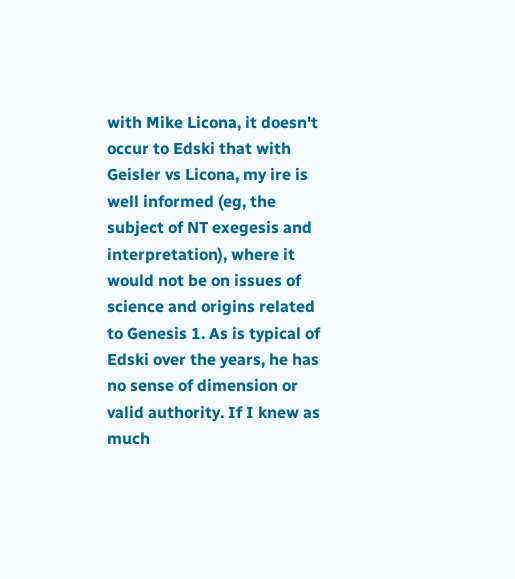with Mike Licona, it doesn't occur to Edski that with Geisler vs Licona, my ire is well informed (eg, the subject of NT exegesis and interpretation), where it would not be on issues of science and origins related to Genesis 1. As is typical of Edski over the years, he has no sense of dimension or valid authority. If I knew as much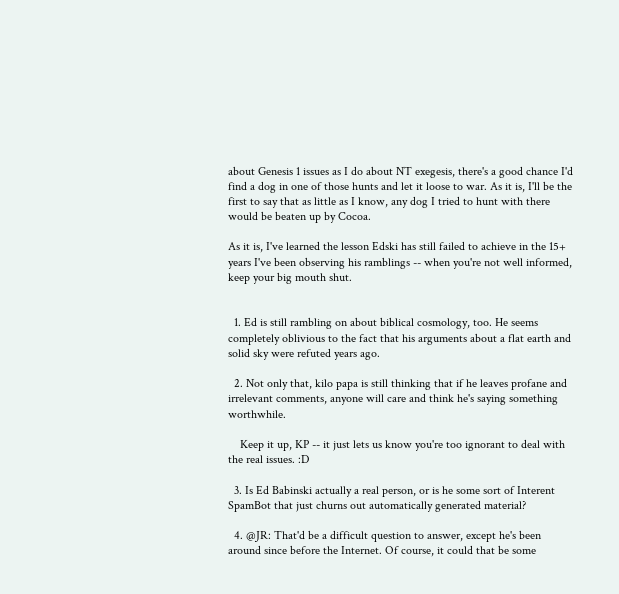about Genesis 1 issues as I do about NT exegesis, there's a good chance I'd find a dog in one of those hunts and let it loose to war. As it is, I'll be the first to say that as little as I know, any dog I tried to hunt with there would be beaten up by Cocoa.

As it is, I've learned the lesson Edski has still failed to achieve in the 15+ years I've been observing his ramblings -- when you're not well informed, keep your big mouth shut.


  1. Ed is still rambling on about biblical cosmology, too. He seems completely oblivious to the fact that his arguments about a flat earth and solid sky were refuted years ago.

  2. Not only that, kilo papa is still thinking that if he leaves profane and irrelevant comments, anyone will care and think he's saying something worthwhile.

    Keep it up, KP -- it just lets us know you're too ignorant to deal with the real issues. :D

  3. Is Ed Babinski actually a real person, or is he some sort of Interent SpamBot that just churns out automatically generated material?

  4. @JR: That'd be a difficult question to answer, except he's been around since before the Internet. Of course, it could that be some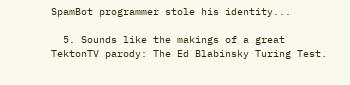SpamBot programmer stole his identity...

  5. Sounds like the makings of a great TektonTV parody: The Ed Blabinsky Turing Test.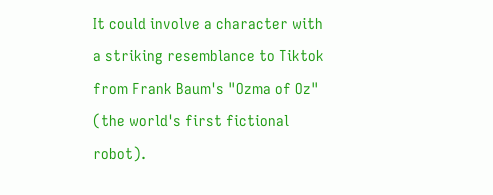It could involve a character with a striking resemblance to Tiktok from Frank Baum's "Ozma of Oz" (the world's first fictional robot).